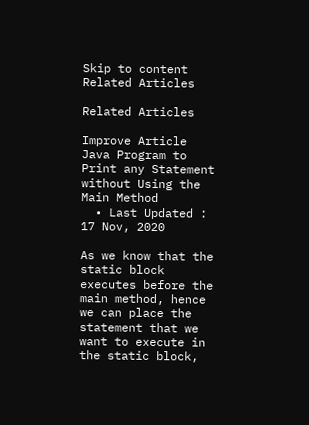Skip to content
Related Articles

Related Articles

Improve Article
Java Program to Print any Statement without Using the Main Method
  • Last Updated : 17 Nov, 2020

As we know that the static block executes before the main method, hence we can place the statement that we want to execute in the static block,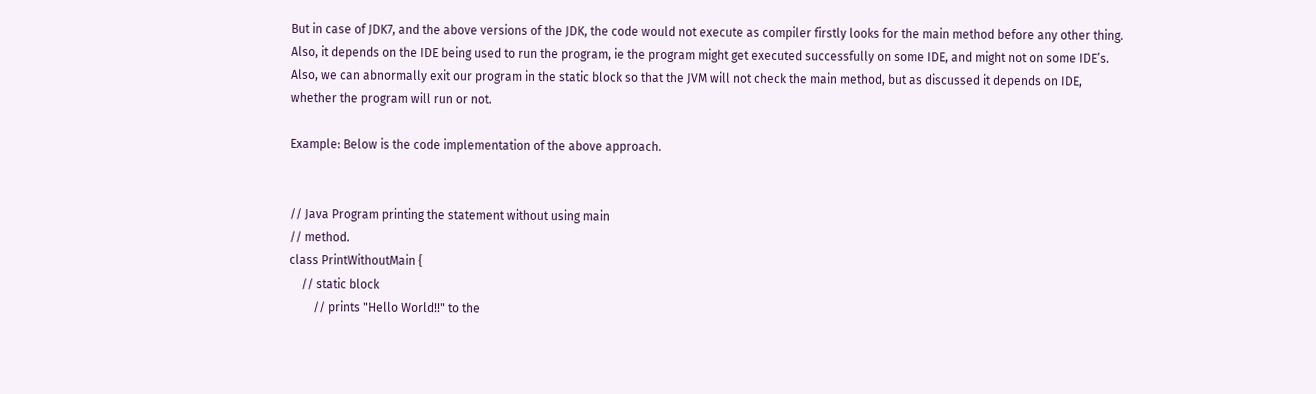But in case of JDK7, and the above versions of the JDK, the code would not execute as compiler firstly looks for the main method before any other thing. Also, it depends on the IDE being used to run the program, ie the program might get executed successfully on some IDE, and might not on some IDE’s. Also, we can abnormally exit our program in the static block so that the JVM will not check the main method, but as discussed it depends on IDE, whether the program will run or not.

Example: Below is the code implementation of the above approach.


// Java Program printing the statement without using main
// method.
class PrintWithoutMain {
    // static block
        // prints "Hello World!!" to the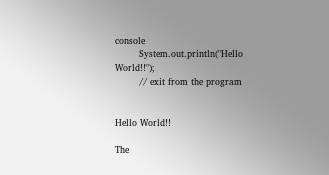console
        System.out.println("Hello World!!");
        // exit from the program


Hello World!!

The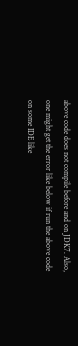above code does not compile before and on JDK7. Also, one might get the error like below if run the above code on some IDE like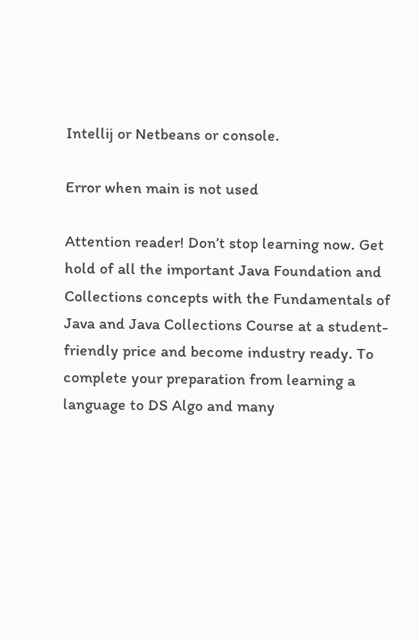Intellij or Netbeans or console.

Error when main is not used

Attention reader! Don’t stop learning now. Get hold of all the important Java Foundation and Collections concepts with the Fundamentals of Java and Java Collections Course at a student-friendly price and become industry ready. To complete your preparation from learning a language to DS Algo and many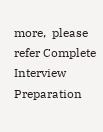more,  please refer Complete Interview Preparation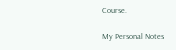Course.

My Personal Notes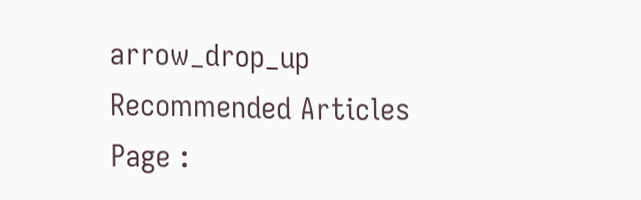arrow_drop_up
Recommended Articles
Page :